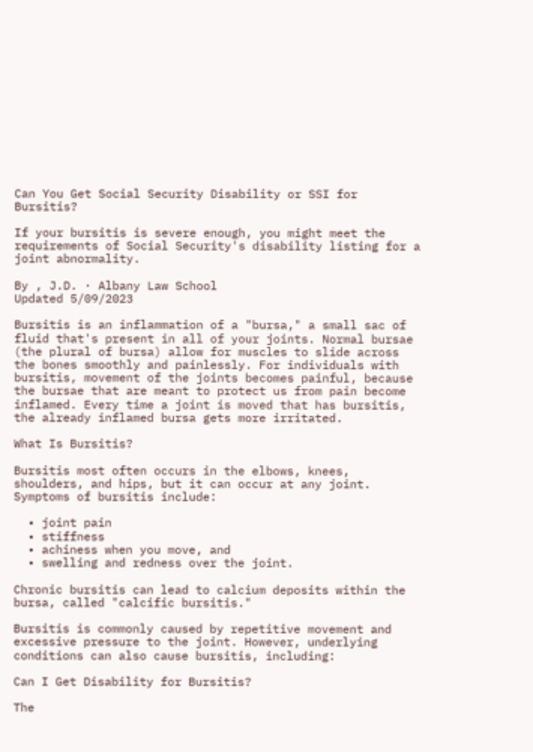Can You Get Social Security Disability or SSI for Bursitis?

If your bursitis is severe enough, you might meet the requirements of Social Security's disability listing for a joint abnormality.

By , J.D. · Albany Law School
Updated 5/09/2023

Bursitis is an inflammation of a "bursa," a small sac of fluid that's present in all of your joints. Normal bursae (the plural of bursa) allow for muscles to slide across the bones smoothly and painlessly. For individuals with bursitis, movement of the joints becomes painful, because the bursae that are meant to protect us from pain become inflamed. Every time a joint is moved that has bursitis, the already inflamed bursa gets more irritated.

What Is Bursitis?

Bursitis most often occurs in the elbows, knees, shoulders, and hips, but it can occur at any joint. Symptoms of bursitis include:

  • joint pain
  • stiffness
  • achiness when you move, and
  • swelling and redness over the joint.

Chronic bursitis can lead to calcium deposits within the bursa, called "calcific bursitis."

Bursitis is commonly caused by repetitive movement and excessive pressure to the joint. However, underlying conditions can also cause bursitis, including:

Can I Get Disability for Bursitis?

The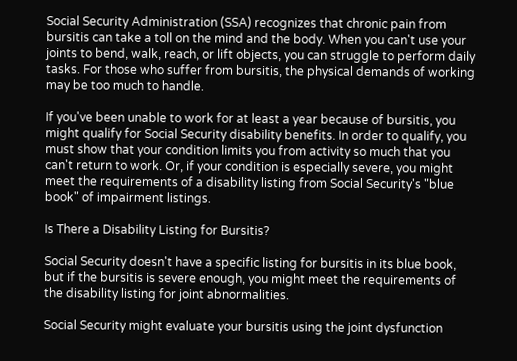Social Security Administration (SSA) recognizes that chronic pain from bursitis can take a toll on the mind and the body. When you can't use your joints to bend, walk, reach, or lift objects, you can struggle to perform daily tasks. For those who suffer from bursitis, the physical demands of working may be too much to handle.

If you've been unable to work for at least a year because of bursitis, you might qualify for Social Security disability benefits. In order to qualify, you must show that your condition limits you from activity so much that you can't return to work. Or, if your condition is especially severe, you might meet the requirements of a disability listing from Social Security's "blue book" of impairment listings.

Is There a Disability Listing for Bursitis?

Social Security doesn't have a specific listing for bursitis in its blue book, but if the bursitis is severe enough, you might meet the requirements of the disability listing for joint abnormalities.

Social Security might evaluate your bursitis using the joint dysfunction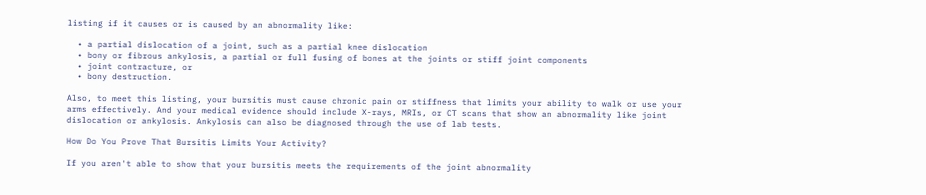listing if it causes or is caused by an abnormality like:

  • a partial dislocation of a joint, such as a partial knee dislocation
  • bony or fibrous ankylosis, a partial or full fusing of bones at the joints or stiff joint components
  • joint contracture, or
  • bony destruction.

Also, to meet this listing, your bursitis must cause chronic pain or stiffness that limits your ability to walk or use your arms effectively. And your medical evidence should include X-rays, MRIs, or CT scans that show an abnormality like joint dislocation or ankylosis. Ankylosis can also be diagnosed through the use of lab tests.

How Do You Prove That Bursitis Limits Your Activity?

If you aren't able to show that your bursitis meets the requirements of the joint abnormality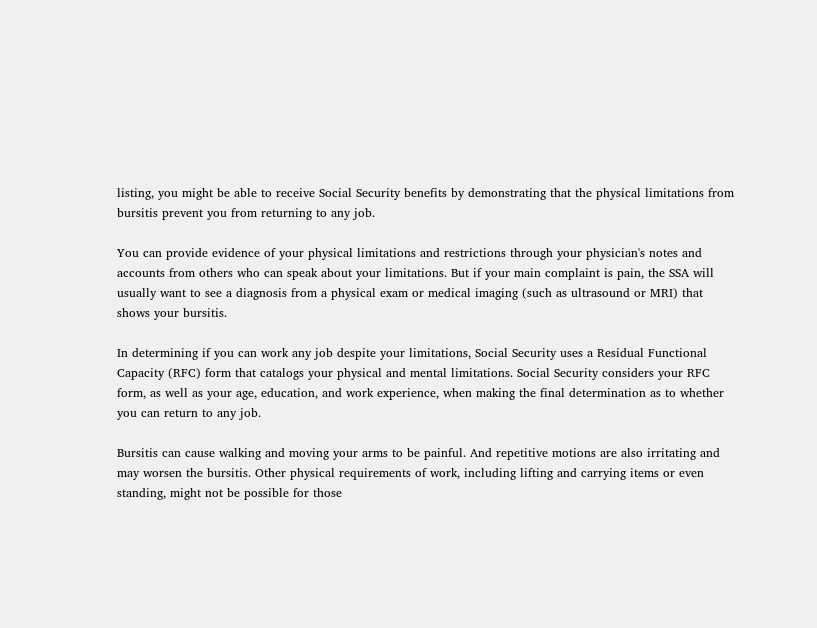listing, you might be able to receive Social Security benefits by demonstrating that the physical limitations from bursitis prevent you from returning to any job.

You can provide evidence of your physical limitations and restrictions through your physician's notes and accounts from others who can speak about your limitations. But if your main complaint is pain, the SSA will usually want to see a diagnosis from a physical exam or medical imaging (such as ultrasound or MRI) that shows your bursitis.

In determining if you can work any job despite your limitations, Social Security uses a Residual Functional Capacity (RFC) form that catalogs your physical and mental limitations. Social Security considers your RFC form, as well as your age, education, and work experience, when making the final determination as to whether you can return to any job.

Bursitis can cause walking and moving your arms to be painful. And repetitive motions are also irritating and may worsen the bursitis. Other physical requirements of work, including lifting and carrying items or even standing, might not be possible for those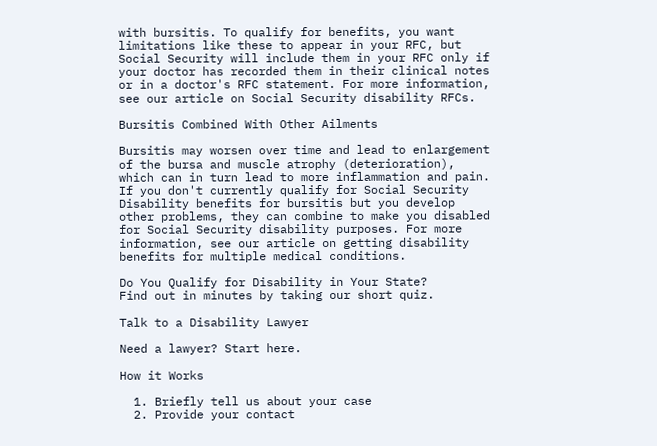with bursitis. To qualify for benefits, you want limitations like these to appear in your RFC, but Social Security will include them in your RFC only if your doctor has recorded them in their clinical notes or in a doctor's RFC statement. For more information, see our article on Social Security disability RFCs.

Bursitis Combined With Other Ailments

Bursitis may worsen over time and lead to enlargement of the bursa and muscle atrophy (deterioration), which can in turn lead to more inflammation and pain. If you don't currently qualify for Social Security Disability benefits for bursitis but you develop other problems, they can combine to make you disabled for Social Security disability purposes. For more information, see our article on getting disability benefits for multiple medical conditions.

Do You Qualify for Disability in Your State?
Find out in minutes by taking our short quiz.

Talk to a Disability Lawyer

Need a lawyer? Start here.

How it Works

  1. Briefly tell us about your case
  2. Provide your contact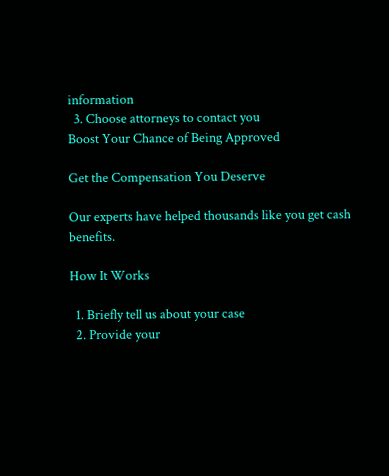information
  3. Choose attorneys to contact you
Boost Your Chance of Being Approved

Get the Compensation You Deserve

Our experts have helped thousands like you get cash benefits.

How It Works

  1. Briefly tell us about your case
  2. Provide your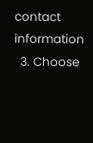contact information
  3. Choose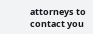attorneys to contact you